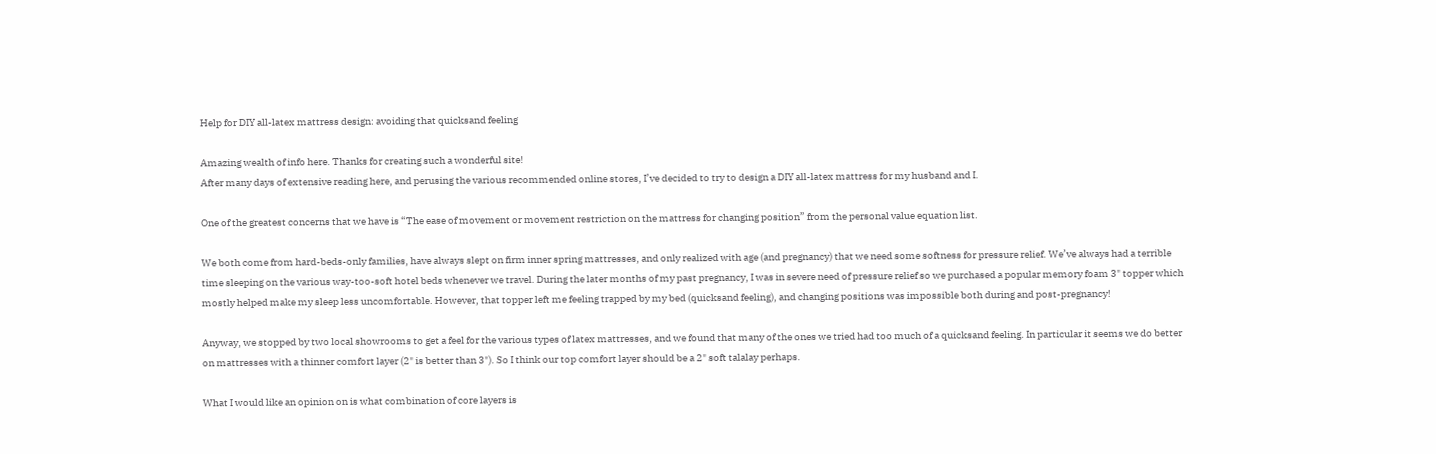Help for DIY all-latex mattress design: avoiding that quicksand feeling

Amazing wealth of info here. Thanks for creating such a wonderful site!
After many days of extensive reading here, and perusing the various recommended online stores, I’ve decided to try to design a DIY all-latex mattress for my husband and I.

One of the greatest concerns that we have is “The ease of movement or movement restriction on the mattress for changing position” from the personal value equation list.

We both come from hard-beds-only families, have always slept on firm inner spring mattresses, and only realized with age (and pregnancy) that we need some softness for pressure relief. We’ve always had a terrible time sleeping on the various way-too-soft hotel beds whenever we travel. During the later months of my past pregnancy, I was in severe need of pressure relief so we purchased a popular memory foam 3" topper which mostly helped make my sleep less uncomfortable. However, that topper left me feeling trapped by my bed (quicksand feeling), and changing positions was impossible both during and post-pregnancy!

Anyway, we stopped by two local showrooms to get a feel for the various types of latex mattresses, and we found that many of the ones we tried had too much of a quicksand feeling. In particular it seems we do better on mattresses with a thinner comfort layer (2" is better than 3"). So I think our top comfort layer should be a 2" soft talalay perhaps.

What I would like an opinion on is what combination of core layers is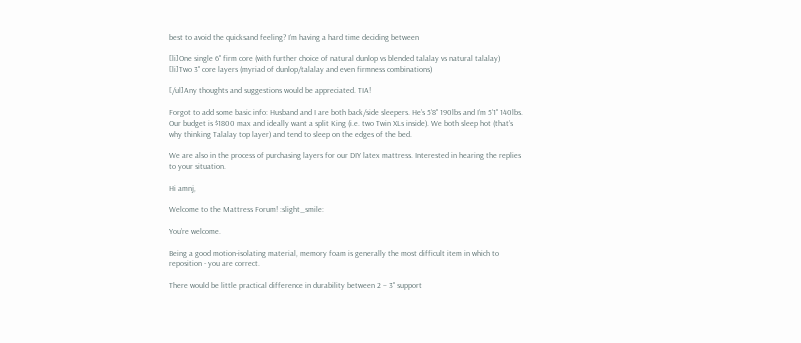best to avoid the quicksand feeling? I’m having a hard time deciding between

[li]One single 6" firm core (with further choice of natural dunlop vs blended talalay vs natural talalay)
[li]Two 3" core layers (myriad of dunlop/talalay and even firmness combinations)

[/ul]Any thoughts and suggestions would be appreciated. TIA!

Forgot to add some basic info: Husband and I are both back/side sleepers. He’s 5’8" 190lbs and I’m 5’1" 140lbs. Our budget is $1800 max and ideally want a split King (i.e. two Twin XLs inside). We both sleep hot (that’s why thinking Talalay top layer) and tend to sleep on the edges of the bed.

We are also in the process of purchasing layers for our DIY latex mattress. Interested in hearing the replies to your situation.

Hi amnj,

Welcome to the Mattress Forum! :slight_smile:

You’re welcome.

Being a good motion-isolating material, memory foam is generally the most difficult item in which to reposition - you are correct.

There would be little practical difference in durability between 2 – 3" support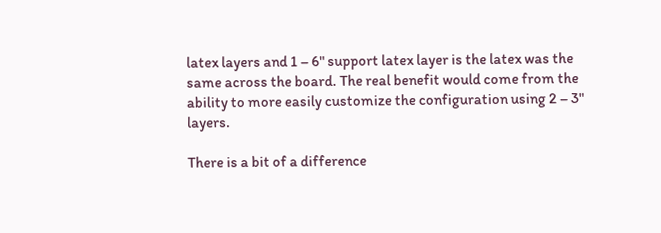latex layers and 1 – 6" support latex layer is the latex was the same across the board. The real benefit would come from the ability to more easily customize the configuration using 2 – 3" layers.

There is a bit of a difference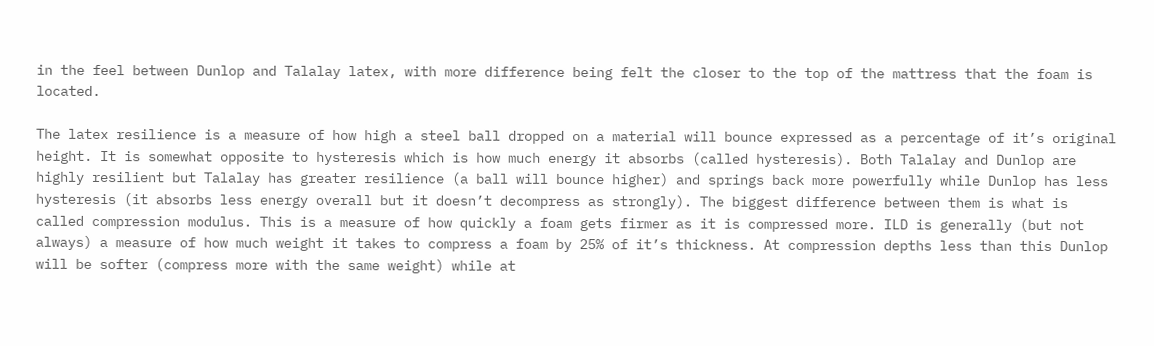in the feel between Dunlop and Talalay latex, with more difference being felt the closer to the top of the mattress that the foam is located.

The latex resilience is a measure of how high a steel ball dropped on a material will bounce expressed as a percentage of it’s original height. It is somewhat opposite to hysteresis which is how much energy it absorbs (called hysteresis). Both Talalay and Dunlop are highly resilient but Talalay has greater resilience (a ball will bounce higher) and springs back more powerfully while Dunlop has less hysteresis (it absorbs less energy overall but it doesn’t decompress as strongly). The biggest difference between them is what is called compression modulus. This is a measure of how quickly a foam gets firmer as it is compressed more. ILD is generally (but not always) a measure of how much weight it takes to compress a foam by 25% of it’s thickness. At compression depths less than this Dunlop will be softer (compress more with the same weight) while at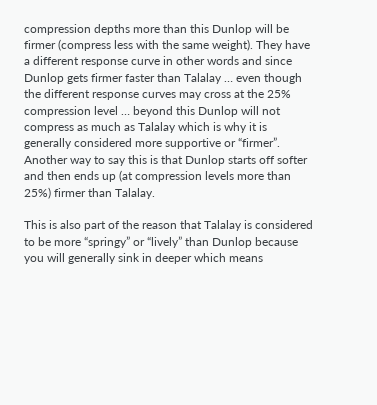compression depths more than this Dunlop will be firmer (compress less with the same weight). They have a different response curve in other words and since Dunlop gets firmer faster than Talalay … even though the different response curves may cross at the 25% compression level … beyond this Dunlop will not compress as much as Talalay which is why it is generally considered more supportive or “firmer”. Another way to say this is that Dunlop starts off softer and then ends up (at compression levels more than 25%) firmer than Talalay.

This is also part of the reason that Talalay is considered to be more “springy” or “lively” than Dunlop because you will generally sink in deeper which means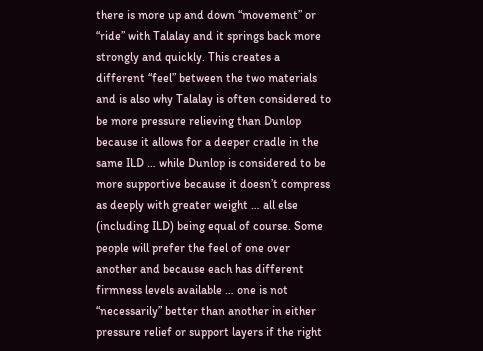there is more up and down “movement” or “ride” with Talalay and it springs back more strongly and quickly. This creates a different “feel” between the two materials and is also why Talalay is often considered to be more pressure relieving than Dunlop because it allows for a deeper cradle in the same ILD … while Dunlop is considered to be more supportive because it doesn’t compress as deeply with greater weight … all else (including ILD) being equal of course. Some people will prefer the feel of one over another and because each has different firmness levels available … one is not “necessarily” better than another in either pressure relief or support layers if the right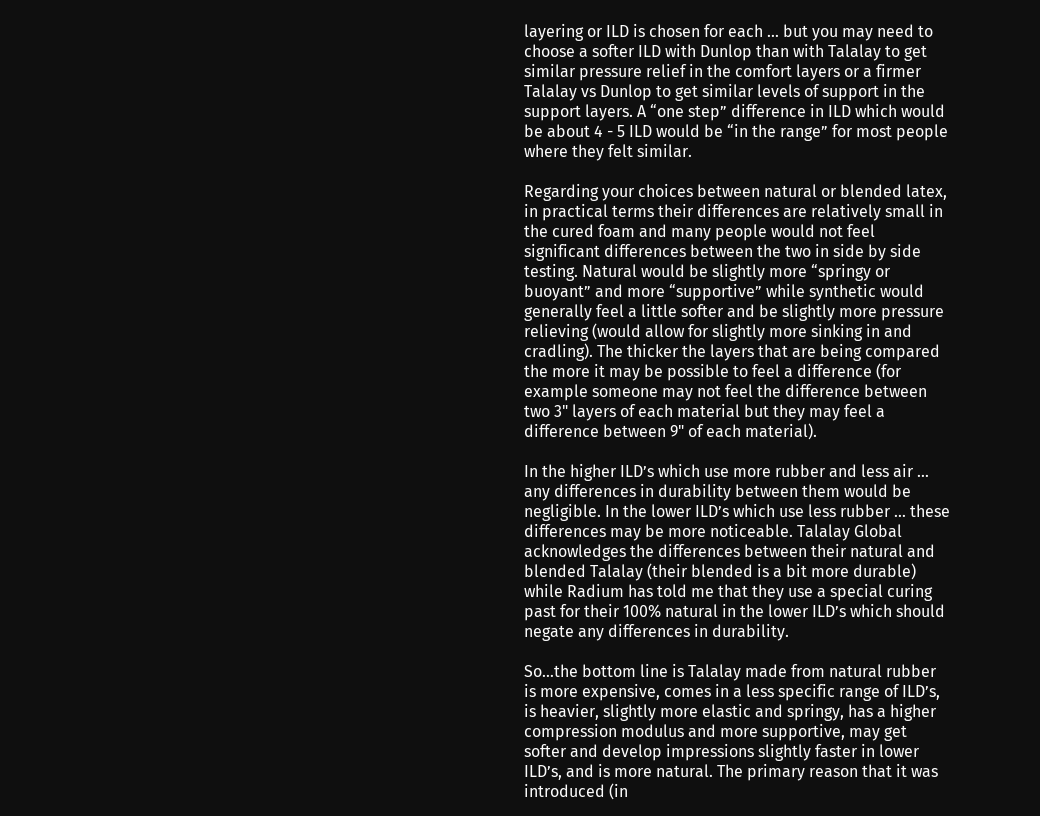layering or ILD is chosen for each … but you may need to choose a softer ILD with Dunlop than with Talalay to get similar pressure relief in the comfort layers or a firmer Talalay vs Dunlop to get similar levels of support in the support layers. A “one step” difference in ILD which would be about 4 - 5 ILD would be “in the range” for most people where they felt similar.

Regarding your choices between natural or blended latex, in practical terms their differences are relatively small in the cured foam and many people would not feel significant differences between the two in side by side testing. Natural would be slightly more “springy or buoyant” and more “supportive” while synthetic would generally feel a little softer and be slightly more pressure relieving (would allow for slightly more sinking in and cradling). The thicker the layers that are being compared the more it may be possible to feel a difference (for example someone may not feel the difference between two 3" layers of each material but they may feel a difference between 9" of each material).

In the higher ILD’s which use more rubber and less air … any differences in durability between them would be negligible. In the lower ILD’s which use less rubber … these differences may be more noticeable. Talalay Global acknowledges the differences between their natural and blended Talalay (their blended is a bit more durable) while Radium has told me that they use a special curing past for their 100% natural in the lower ILD’s which should negate any differences in durability.

So…the bottom line is Talalay made from natural rubber is more expensive, comes in a less specific range of ILD’s, is heavier, slightly more elastic and springy, has a higher compression modulus and more supportive, may get softer and develop impressions slightly faster in lower ILD’s, and is more natural. The primary reason that it was introduced (in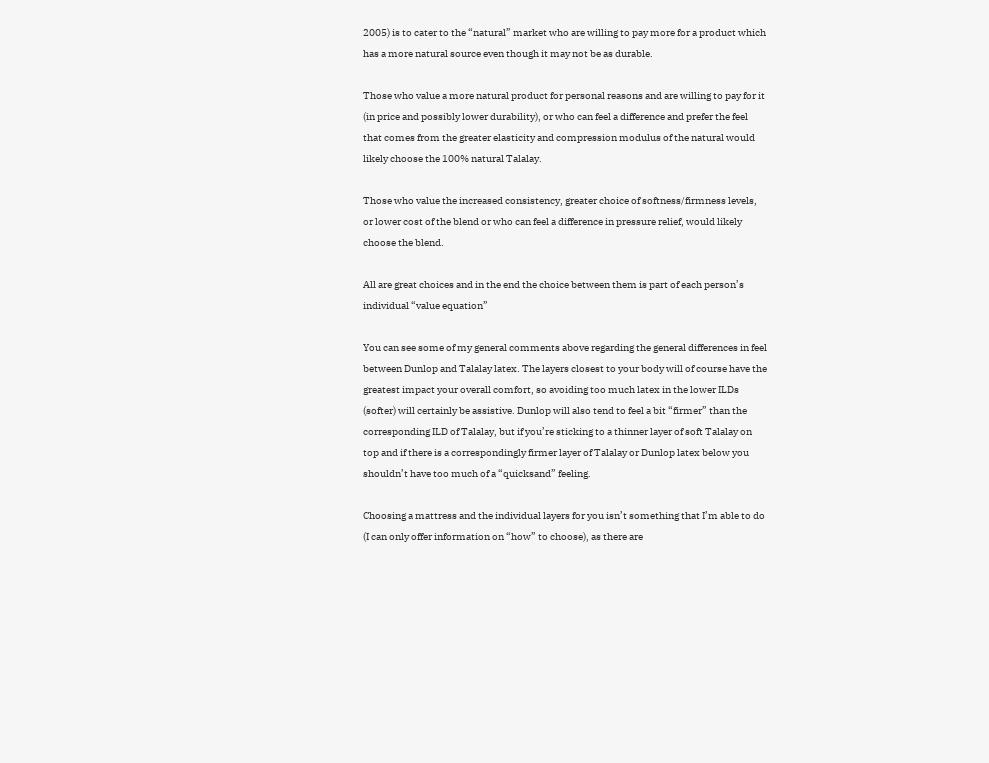2005) is to cater to the “natural” market who are willing to pay more for a product which has a more natural source even though it may not be as durable.

Those who value a more natural product for personal reasons and are willing to pay for it (in price and possibly lower durability), or who can feel a difference and prefer the feel that comes from the greater elasticity and compression modulus of the natural would likely choose the 100% natural Talalay.

Those who value the increased consistency, greater choice of softness/firmness levels, or lower cost of the blend or who can feel a difference in pressure relief, would likely choose the blend.

All are great choices and in the end the choice between them is part of each person’s individual “value equation”

You can see some of my general comments above regarding the general differences in feel between Dunlop and Talalay latex. The layers closest to your body will of course have the greatest impact your overall comfort, so avoiding too much latex in the lower ILDs (softer) will certainly be assistive. Dunlop will also tend to feel a bit “firmer” than the corresponding ILD of Talalay, but if you’re sticking to a thinner layer of soft Talalay on top and if there is a correspondingly firmer layer of Talalay or Dunlop latex below you shouldn’t have too much of a “quicksand” feeling.

Choosing a mattress and the individual layers for you isn’t something that I’m able to do (I can only offer information on “how” to choose), as there are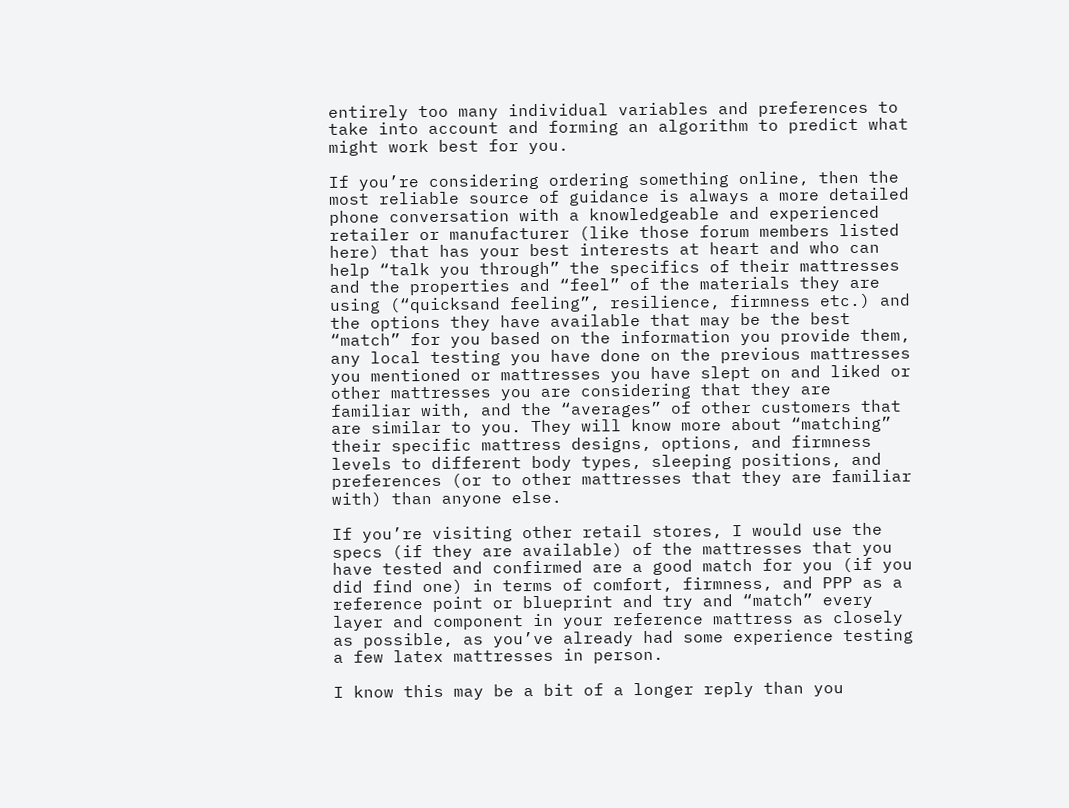entirely too many individual variables and preferences to take into account and forming an algorithm to predict what might work best for you.

If you’re considering ordering something online, then the most reliable source of guidance is always a more detailed phone conversation with a knowledgeable and experienced retailer or manufacturer (like those forum members listed here) that has your best interests at heart and who can help “talk you through” the specifics of their mattresses and the properties and “feel” of the materials they are using (“quicksand feeling”, resilience, firmness etc.) and the options they have available that may be the best “match” for you based on the information you provide them, any local testing you have done on the previous mattresses you mentioned or mattresses you have slept on and liked or other mattresses you are considering that they are familiar with, and the “averages” of other customers that are similar to you. They will know more about “matching” their specific mattress designs, options, and firmness levels to different body types, sleeping positions, and preferences (or to other mattresses that they are familiar with) than anyone else.

If you’re visiting other retail stores, I would use the specs (if they are available) of the mattresses that you have tested and confirmed are a good match for you (if you did find one) in terms of comfort, firmness, and PPP as a reference point or blueprint and try and “match” every layer and component in your reference mattress as closely as possible, as you’ve already had some experience testing a few latex mattresses in person.

I know this may be a bit of a longer reply than you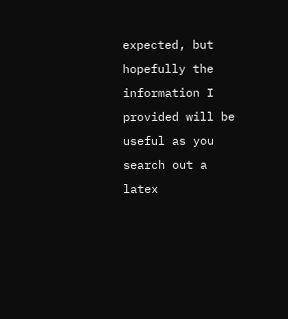expected, but hopefully the information I provided will be useful as you search out a latex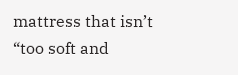mattress that isn’t “too soft and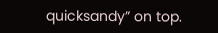quicksandy” on top.